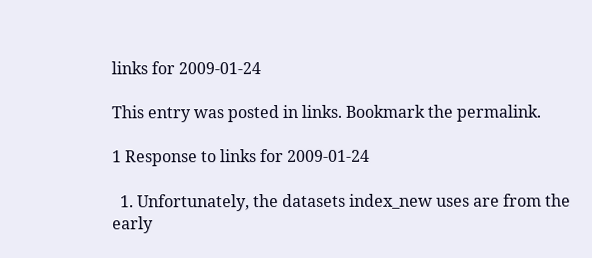links for 2009-01-24

This entry was posted in links. Bookmark the permalink.

1 Response to links for 2009-01-24

  1. Unfortunately, the datasets index_new uses are from the early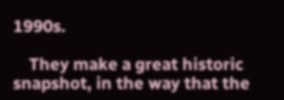1990s.

    They make a great historic snapshot, in the way that the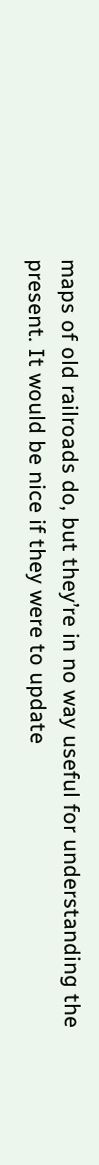maps of old railroads do, but they’re in no way useful for understanding the present. It would be nice if they were to update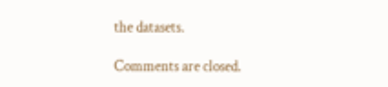the datasets.

Comments are closed.